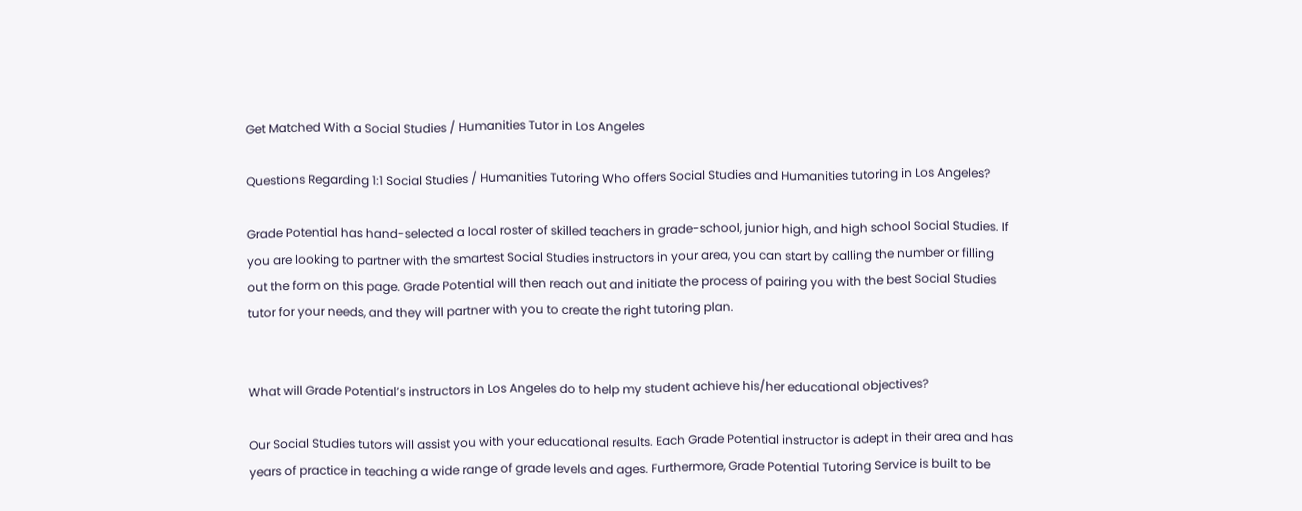Get Matched With a Social Studies / Humanities Tutor in Los Angeles

Questions Regarding 1:1 Social Studies / Humanities Tutoring Who offers Social Studies and Humanities tutoring in Los Angeles?

Grade Potential has hand-selected a local roster of skilled teachers in grade-school, junior high, and high school Social Studies. If you are looking to partner with the smartest Social Studies instructors in your area, you can start by calling the number or filling out the form on this page. Grade Potential will then reach out and initiate the process of pairing you with the best Social Studies tutor for your needs, and they will partner with you to create the right tutoring plan.


What will Grade Potential’s instructors in Los Angeles do to help my student achieve his/her educational objectives?

Our Social Studies tutors will assist you with your educational results. Each Grade Potential instructor is adept in their area and has years of practice in teaching a wide range of grade levels and ages. Furthermore, Grade Potential Tutoring Service is built to be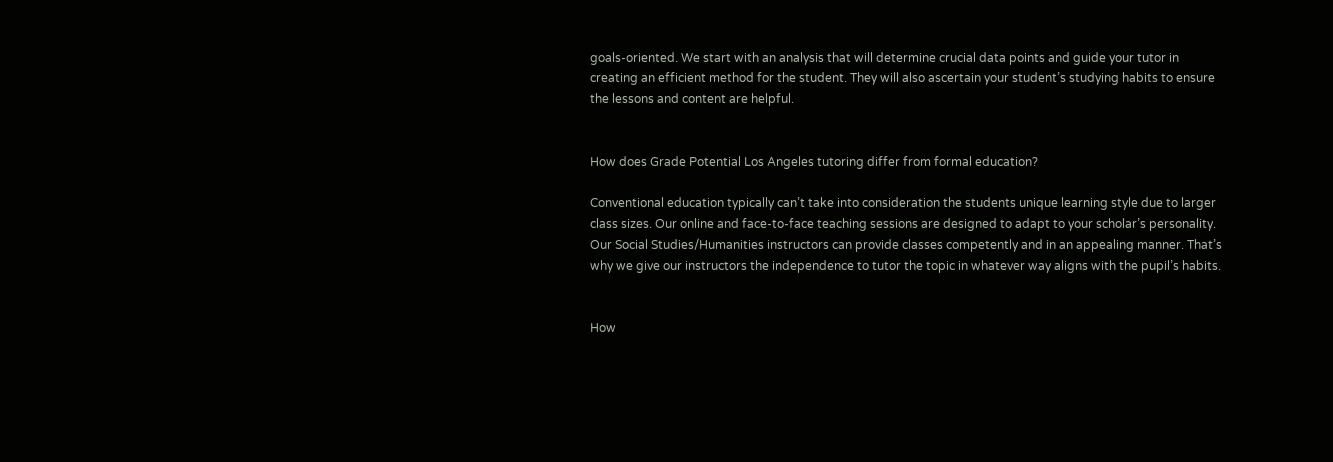goals-oriented. We start with an analysis that will determine crucial data points and guide your tutor in creating an efficient method for the student. They will also ascertain your student’s studying habits to ensure the lessons and content are helpful.


How does Grade Potential Los Angeles tutoring differ from formal education?

Conventional education typically can’t take into consideration the students unique learning style due to larger class sizes. Our online and face-to-face teaching sessions are designed to adapt to your scholar’s personality. Our Social Studies/Humanities instructors can provide classes competently and in an appealing manner. That’s why we give our instructors the independence to tutor the topic in whatever way aligns with the pupil’s habits.


How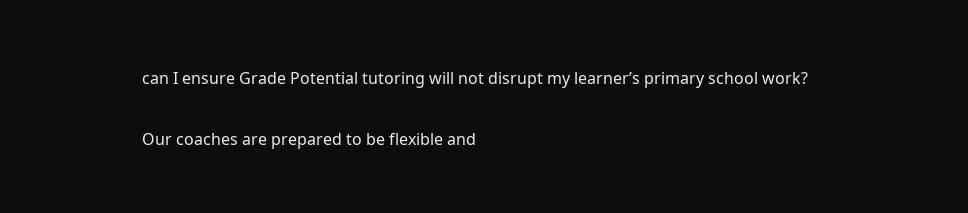can I ensure Grade Potential tutoring will not disrupt my learner’s primary school work?

Our coaches are prepared to be flexible and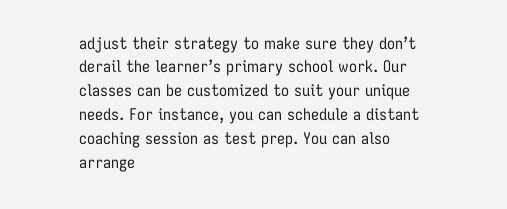adjust their strategy to make sure they don’t derail the learner’s primary school work. Our classes can be customized to suit your unique needs. For instance, you can schedule a distant coaching session as test prep. You can also arrange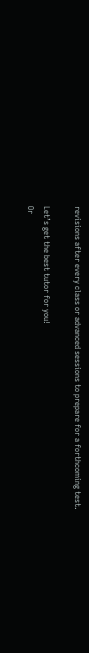revisions after every class or advanced sessions to prepare for a forthcoming test.

Let’s get the best tutor for you!
Or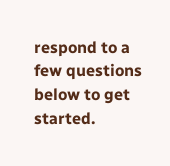respond to a few questions below to get started.